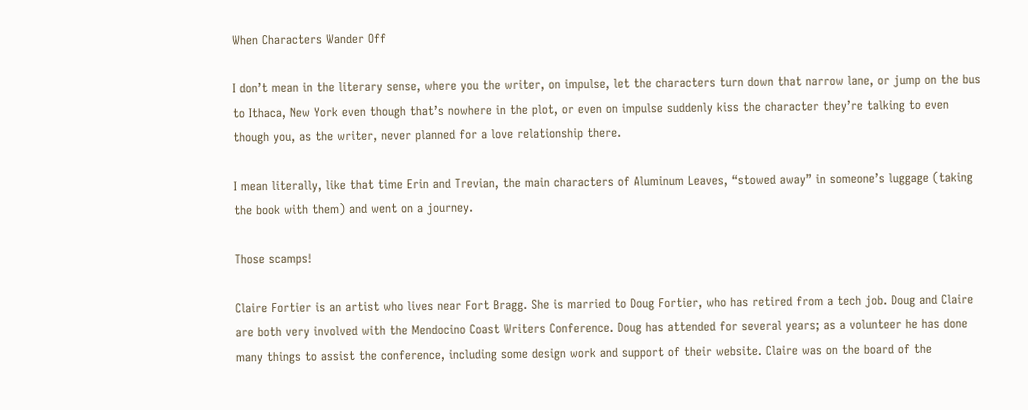When Characters Wander Off

I don’t mean in the literary sense, where you the writer, on impulse, let the characters turn down that narrow lane, or jump on the bus to Ithaca, New York even though that’s nowhere in the plot, or even on impulse suddenly kiss the character they’re talking to even though you, as the writer, never planned for a love relationship there.

I mean literally, like that time Erin and Trevian, the main characters of Aluminum Leaves, “stowed away” in someone’s luggage (taking the book with them) and went on a journey.

Those scamps!

Claire Fortier is an artist who lives near Fort Bragg. She is married to Doug Fortier, who has retired from a tech job. Doug and Claire are both very involved with the Mendocino Coast Writers Conference. Doug has attended for several years; as a volunteer he has done many things to assist the conference, including some design work and support of their website. Claire was on the board of the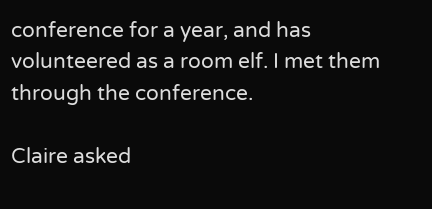conference for a year, and has volunteered as a room elf. I met them through the conference.

Claire asked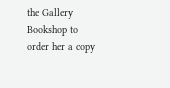the Gallery Bookshop to order her a copy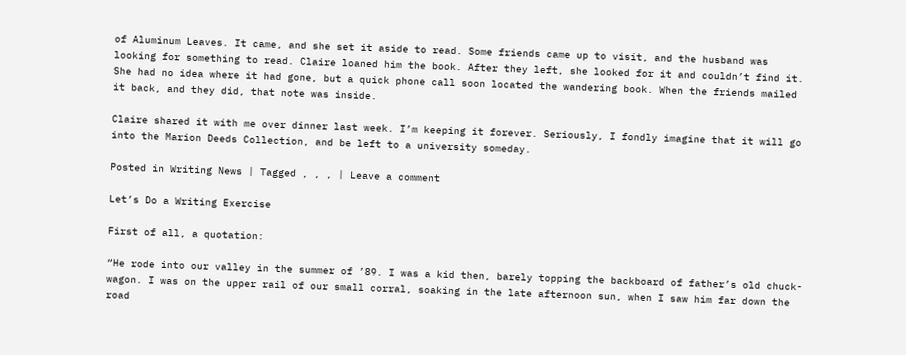of Aluminum Leaves. It came, and she set it aside to read. Some friends came up to visit, and the husband was looking for something to read. Claire loaned him the book. After they left, she looked for it and couldn’t find it. She had no idea where it had gone, but a quick phone call soon located the wandering book. When the friends mailed it back, and they did, that note was inside.

Claire shared it with me over dinner last week. I’m keeping it forever. Seriously, I fondly imagine that it will go into the Marion Deeds Collection, and be left to a university someday.

Posted in Writing News | Tagged , , , | Leave a comment

Let’s Do a Writing Exercise

First of all, a quotation:

“He rode into our valley in the summer of ’89. I was a kid then, barely topping the backboard of father’s old chuck-wagon. I was on the upper rail of our small corral, soaking in the late afternoon sun, when I saw him far down the road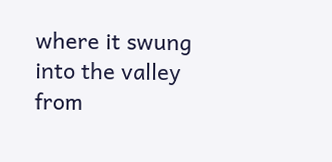where it swung into the valley from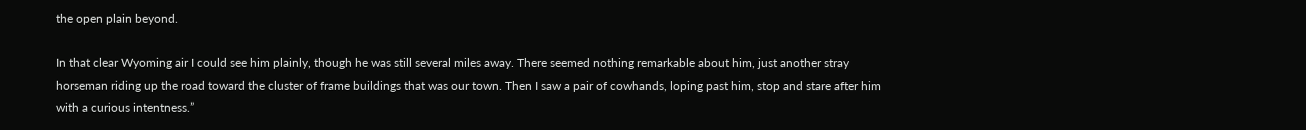the open plain beyond.

In that clear Wyoming air I could see him plainly, though he was still several miles away. There seemed nothing remarkable about him, just another stray horseman riding up the road toward the cluster of frame buildings that was our town. Then I saw a pair of cowhands, loping past him, stop and stare after him with a curious intentness.”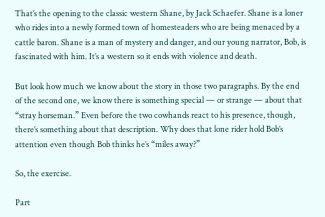That’s the opening to the classic western Shane, by Jack Schaefer. Shane is a loner who rides into a newly formed town of homesteaders who are being menaced by a cattle baron. Shane is a man of mystery and danger, and our young narrator, Bob, is fascinated with him. It’s a western so it ends with violence and death.

But look how much we know about the story in those two paragraphs. By the end of the second one, we know there is something special — or strange — about that “stray horseman.” Even before the two cowhands react to his presence, though, there’s something about that description. Why does that lone rider hold Bob’s attention even though Bob thinks he’s “miles away?”

So, the exercise.

Part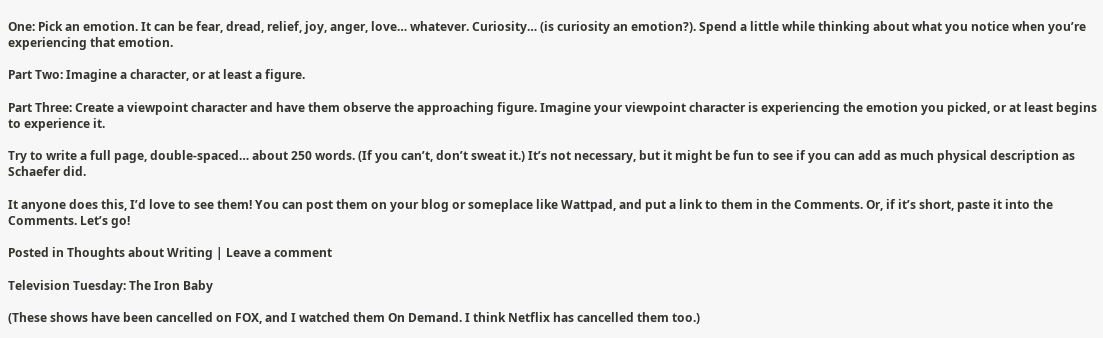One: Pick an emotion. It can be fear, dread, relief, joy, anger, love… whatever. Curiosity… (is curiosity an emotion?). Spend a little while thinking about what you notice when you’re experiencing that emotion.

Part Two: Imagine a character, or at least a figure.

Part Three: Create a viewpoint character and have them observe the approaching figure. Imagine your viewpoint character is experiencing the emotion you picked, or at least begins to experience it.

Try to write a full page, double-spaced… about 250 words. (If you can’t, don’t sweat it.) It’s not necessary, but it might be fun to see if you can add as much physical description as Schaefer did.

It anyone does this, I’d love to see them! You can post them on your blog or someplace like Wattpad, and put a link to them in the Comments. Or, if it’s short, paste it into the Comments. Let’s go!

Posted in Thoughts about Writing | Leave a comment

Television Tuesday: The Iron Baby

(These shows have been cancelled on FOX, and I watched them On Demand. I think Netflix has cancelled them too.)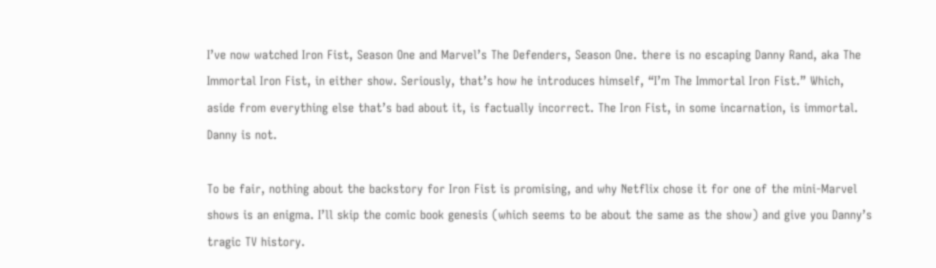I’ve now watched Iron Fist, Season One and Marvel’s The Defenders, Season One. there is no escaping Danny Rand, aka The Immortal Iron Fist, in either show. Seriously, that’s how he introduces himself, “I’m The Immortal Iron Fist.” Which, aside from everything else that’s bad about it, is factually incorrect. The Iron Fist, in some incarnation, is immortal. Danny is not.

To be fair, nothing about the backstory for Iron Fist is promising, and why Netflix chose it for one of the mini-Marvel shows is an enigma. I’ll skip the comic book genesis (which seems to be about the same as the show) and give you Danny’s tragic TV history.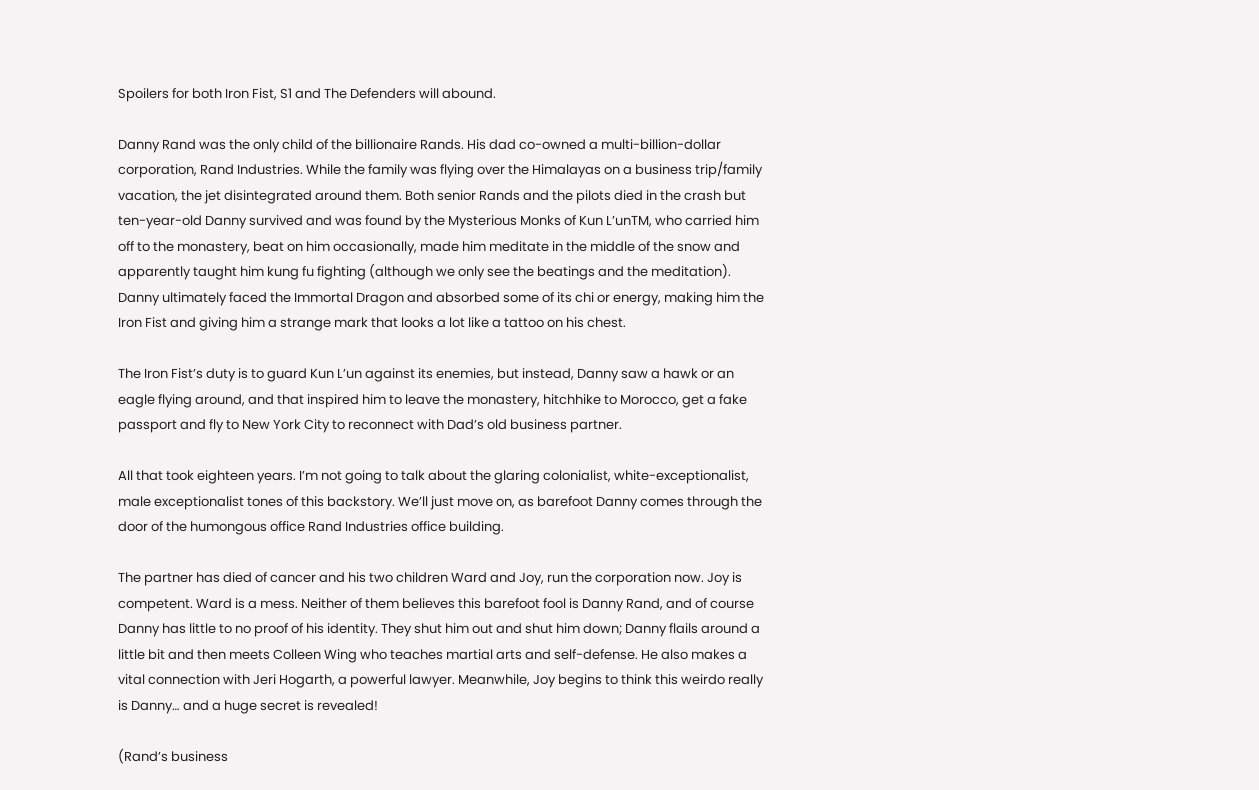Spoilers for both Iron Fist, S1 and The Defenders will abound.

Danny Rand was the only child of the billionaire Rands. His dad co-owned a multi-billion-dollar corporation, Rand Industries. While the family was flying over the Himalayas on a business trip/family vacation, the jet disintegrated around them. Both senior Rands and the pilots died in the crash but ten-year-old Danny survived and was found by the Mysterious Monks of Kun L’unTM, who carried him off to the monastery, beat on him occasionally, made him meditate in the middle of the snow and apparently taught him kung fu fighting (although we only see the beatings and the meditation). Danny ultimately faced the Immortal Dragon and absorbed some of its chi or energy, making him the Iron Fist and giving him a strange mark that looks a lot like a tattoo on his chest.

The Iron Fist’s duty is to guard Kun L’un against its enemies, but instead, Danny saw a hawk or an eagle flying around, and that inspired him to leave the monastery, hitchhike to Morocco, get a fake passport and fly to New York City to reconnect with Dad’s old business partner.

All that took eighteen years. I’m not going to talk about the glaring colonialist, white-exceptionalist, male exceptionalist tones of this backstory. We’ll just move on, as barefoot Danny comes through the door of the humongous office Rand Industries office building.

The partner has died of cancer and his two children Ward and Joy, run the corporation now. Joy is competent. Ward is a mess. Neither of them believes this barefoot fool is Danny Rand, and of course Danny has little to no proof of his identity. They shut him out and shut him down; Danny flails around a little bit and then meets Colleen Wing who teaches martial arts and self-defense. He also makes a vital connection with Jeri Hogarth, a powerful lawyer. Meanwhile, Joy begins to think this weirdo really is Danny… and a huge secret is revealed!

(Rand’s business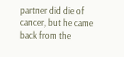partner did die of cancer, but he came back from the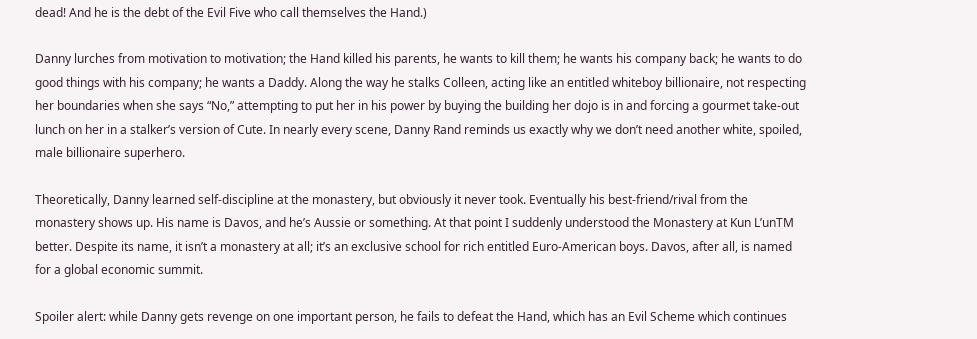dead! And he is the debt of the Evil Five who call themselves the Hand.)

Danny lurches from motivation to motivation; the Hand killed his parents, he wants to kill them; he wants his company back; he wants to do good things with his company; he wants a Daddy. Along the way he stalks Colleen, acting like an entitled whiteboy billionaire, not respecting her boundaries when she says “No,” attempting to put her in his power by buying the building her dojo is in and forcing a gourmet take-out lunch on her in a stalker’s version of Cute. In nearly every scene, Danny Rand reminds us exactly why we don’t need another white, spoiled, male billionaire superhero.

Theoretically, Danny learned self-discipline at the monastery, but obviously it never took. Eventually his best-friend/rival from the monastery shows up. His name is Davos, and he’s Aussie or something. At that point I suddenly understood the Monastery at Kun L’unTM better. Despite its name, it isn’t a monastery at all; it’s an exclusive school for rich entitled Euro-American boys. Davos, after all, is named for a global economic summit.

Spoiler alert: while Danny gets revenge on one important person, he fails to defeat the Hand, which has an Evil Scheme which continues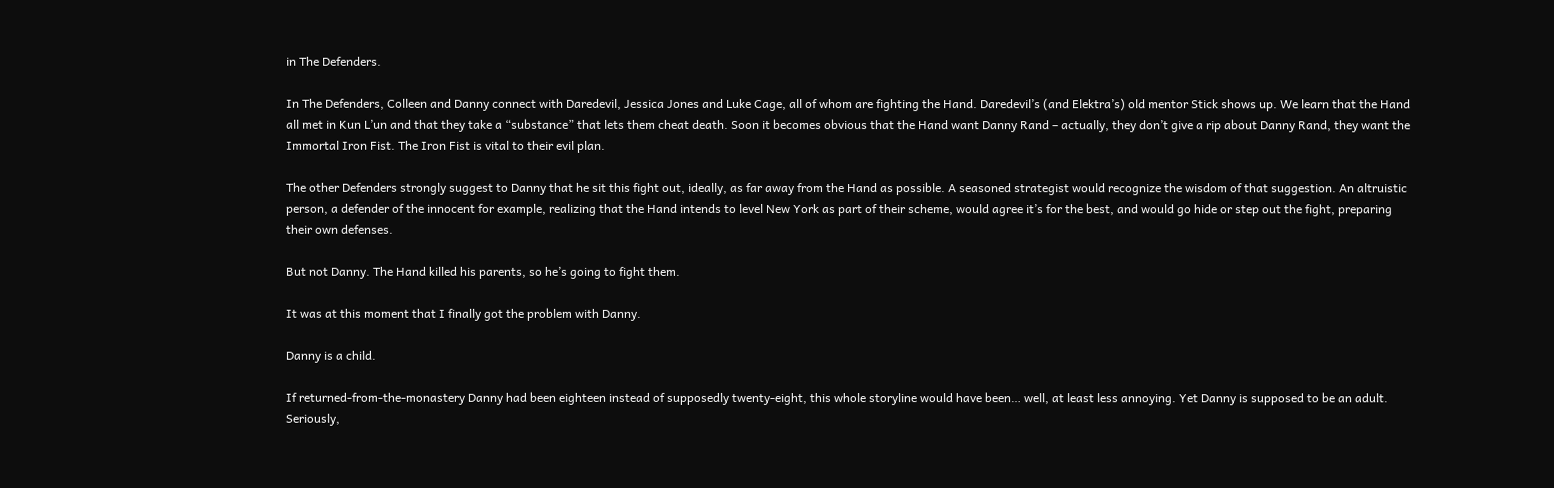in The Defenders.

In The Defenders, Colleen and Danny connect with Daredevil, Jessica Jones and Luke Cage, all of whom are fighting the Hand. Daredevil’s (and Elektra’s) old mentor Stick shows up. We learn that the Hand all met in Kun L’un and that they take a “substance” that lets them cheat death. Soon it becomes obvious that the Hand want Danny Rand – actually, they don’t give a rip about Danny Rand, they want the Immortal Iron Fist. The Iron Fist is vital to their evil plan.

The other Defenders strongly suggest to Danny that he sit this fight out, ideally, as far away from the Hand as possible. A seasoned strategist would recognize the wisdom of that suggestion. An altruistic person, a defender of the innocent for example, realizing that the Hand intends to level New York as part of their scheme, would agree it’s for the best, and would go hide or step out the fight, preparing their own defenses.

But not Danny. The Hand killed his parents, so he’s going to fight them.

It was at this moment that I finally got the problem with Danny.

Danny is a child.

If returned-from-the-monastery Danny had been eighteen instead of supposedly twenty-eight, this whole storyline would have been… well, at least less annoying. Yet Danny is supposed to be an adult. Seriously,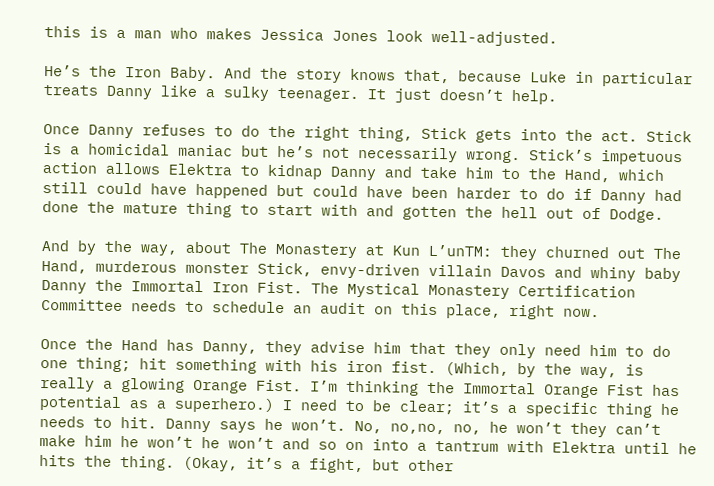this is a man who makes Jessica Jones look well-adjusted.

He’s the Iron Baby. And the story knows that, because Luke in particular treats Danny like a sulky teenager. It just doesn’t help.

Once Danny refuses to do the right thing, Stick gets into the act. Stick is a homicidal maniac but he’s not necessarily wrong. Stick’s impetuous action allows Elektra to kidnap Danny and take him to the Hand, which still could have happened but could have been harder to do if Danny had done the mature thing to start with and gotten the hell out of Dodge.

And by the way, about The Monastery at Kun L’unTM: they churned out The Hand, murderous monster Stick, envy-driven villain Davos and whiny baby Danny the Immortal Iron Fist. The Mystical Monastery Certification Committee needs to schedule an audit on this place, right now.

Once the Hand has Danny, they advise him that they only need him to do one thing; hit something with his iron fist. (Which, by the way, is really a glowing Orange Fist. I’m thinking the Immortal Orange Fist has potential as a superhero.) I need to be clear; it’s a specific thing he needs to hit. Danny says he won’t. No, no,no, no, he won’t they can’t make him he won’t he won’t and so on into a tantrum with Elektra until he hits the thing. (Okay, it’s a fight, but other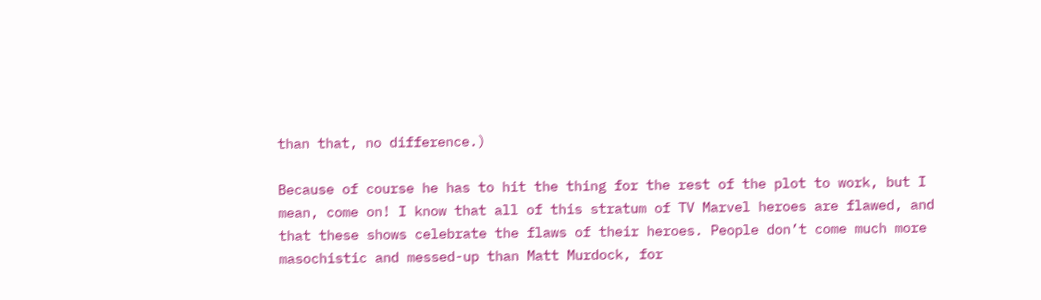than that, no difference.)

Because of course he has to hit the thing for the rest of the plot to work, but I mean, come on! I know that all of this stratum of TV Marvel heroes are flawed, and that these shows celebrate the flaws of their heroes. People don’t come much more masochistic and messed-up than Matt Murdock, for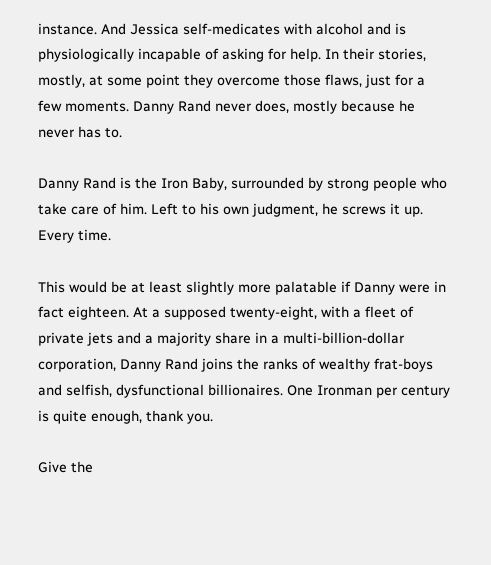instance. And Jessica self-medicates with alcohol and is physiologically incapable of asking for help. In their stories, mostly, at some point they overcome those flaws, just for a few moments. Danny Rand never does, mostly because he never has to.

Danny Rand is the Iron Baby, surrounded by strong people who take care of him. Left to his own judgment, he screws it up. Every time.

This would be at least slightly more palatable if Danny were in fact eighteen. At a supposed twenty-eight, with a fleet of private jets and a majority share in a multi-billion-dollar corporation, Danny Rand joins the ranks of wealthy frat-boys and selfish, dysfunctional billionaires. One Ironman per century is quite enough, thank you.

Give the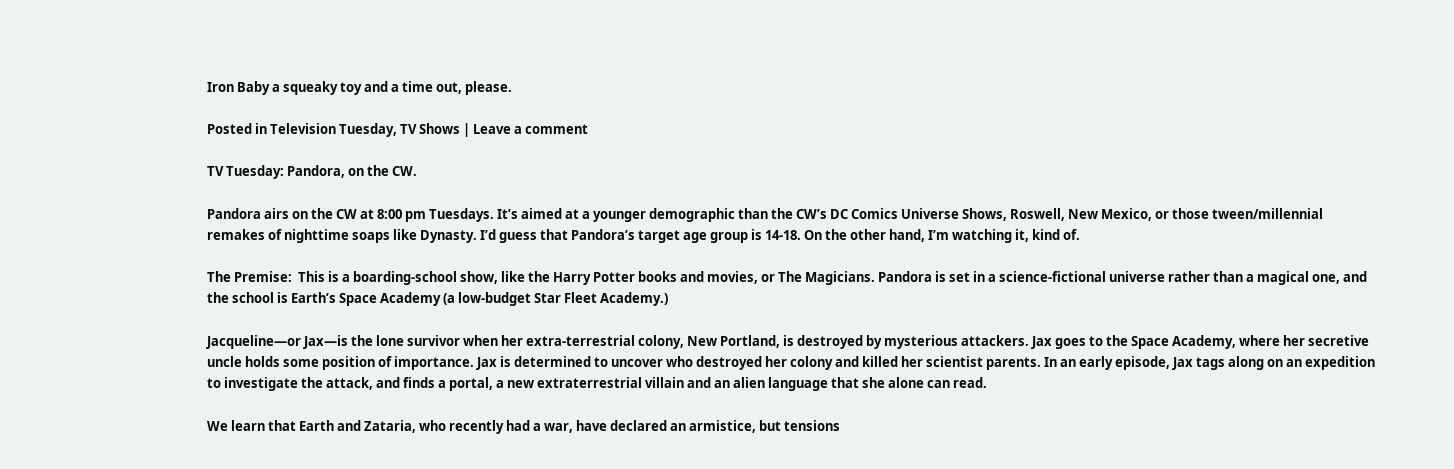Iron Baby a squeaky toy and a time out, please.

Posted in Television Tuesday, TV Shows | Leave a comment

TV Tuesday: Pandora, on the CW.

Pandora airs on the CW at 8:00 pm Tuesdays. It’s aimed at a younger demographic than the CW’s DC Comics Universe Shows, Roswell, New Mexico, or those tween/millennial remakes of nighttime soaps like Dynasty. I’d guess that Pandora’s target age group is 14-18. On the other hand, I’m watching it, kind of.

The Premise:  This is a boarding-school show, like the Harry Potter books and movies, or The Magicians. Pandora is set in a science-fictional universe rather than a magical one, and the school is Earth’s Space Academy (a low-budget Star Fleet Academy.)

Jacqueline—or Jax—is the lone survivor when her extra-terrestrial colony, New Portland, is destroyed by mysterious attackers. Jax goes to the Space Academy, where her secretive uncle holds some position of importance. Jax is determined to uncover who destroyed her colony and killed her scientist parents. In an early episode, Jax tags along on an expedition to investigate the attack, and finds a portal, a new extraterrestrial villain and an alien language that she alone can read.

We learn that Earth and Zataria, who recently had a war, have declared an armistice, but tensions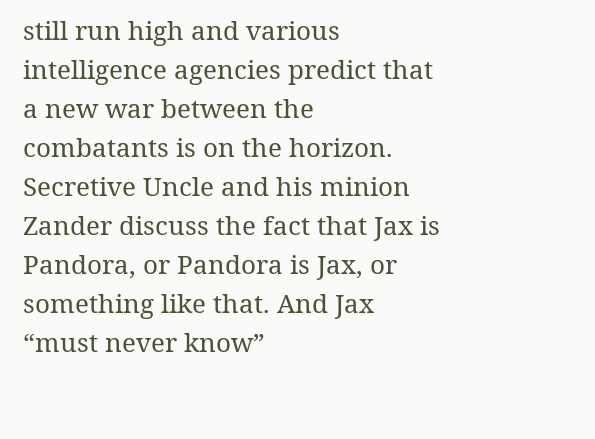still run high and various intelligence agencies predict that a new war between the combatants is on the horizon. Secretive Uncle and his minion Zander discuss the fact that Jax is Pandora, or Pandora is Jax, or something like that. And Jax “must never know”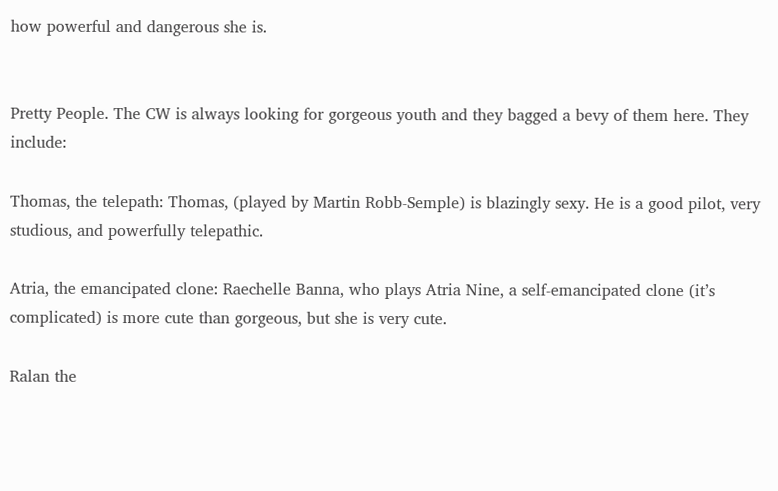how powerful and dangerous she is.


Pretty People. The CW is always looking for gorgeous youth and they bagged a bevy of them here. They include:

Thomas, the telepath: Thomas, (played by Martin Robb-Semple) is blazingly sexy. He is a good pilot, very studious, and powerfully telepathic.

Atria, the emancipated clone: Raechelle Banna, who plays Atria Nine, a self-emancipated clone (it’s complicated) is more cute than gorgeous, but she is very cute.

Ralan the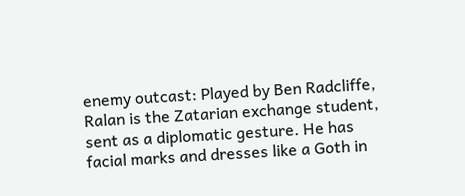enemy outcast: Played by Ben Radcliffe, Ralan is the Zatarian exchange student, sent as a diplomatic gesture. He has facial marks and dresses like a Goth in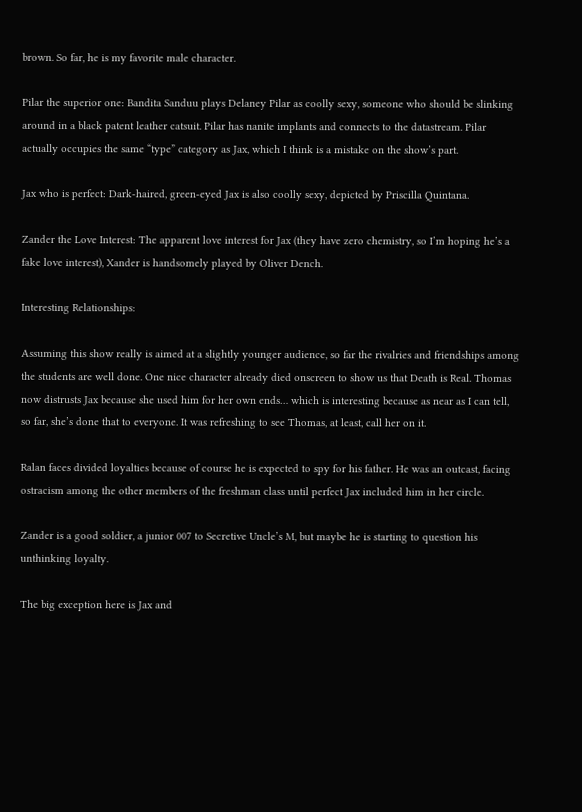brown. So far, he is my favorite male character.

Pilar the superior one: Bandita Sanduu plays Delaney Pilar as coolly sexy, someone who should be slinking around in a black patent leather catsuit. Pilar has nanite implants and connects to the datastream. Pilar actually occupies the same “type” category as Jax, which I think is a mistake on the show’s part.

Jax who is perfect: Dark-haired, green-eyed Jax is also coolly sexy, depicted by Priscilla Quintana.

Zander the Love Interest: The apparent love interest for Jax (they have zero chemistry, so I’m hoping he’s a fake love interest), Xander is handsomely played by Oliver Dench.

Interesting Relationships:

Assuming this show really is aimed at a slightly younger audience, so far the rivalries and friendships among the students are well done. One nice character already died onscreen to show us that Death is Real. Thomas now distrusts Jax because she used him for her own ends… which is interesting because as near as I can tell, so far, she’s done that to everyone. It was refreshing to see Thomas, at least, call her on it.

Ralan faces divided loyalties because of course he is expected to spy for his father. He was an outcast, facing ostracism among the other members of the freshman class until perfect Jax included him in her circle.

Zander is a good soldier, a junior 007 to Secretive Uncle’s M, but maybe he is starting to question his unthinking loyalty.

The big exception here is Jax and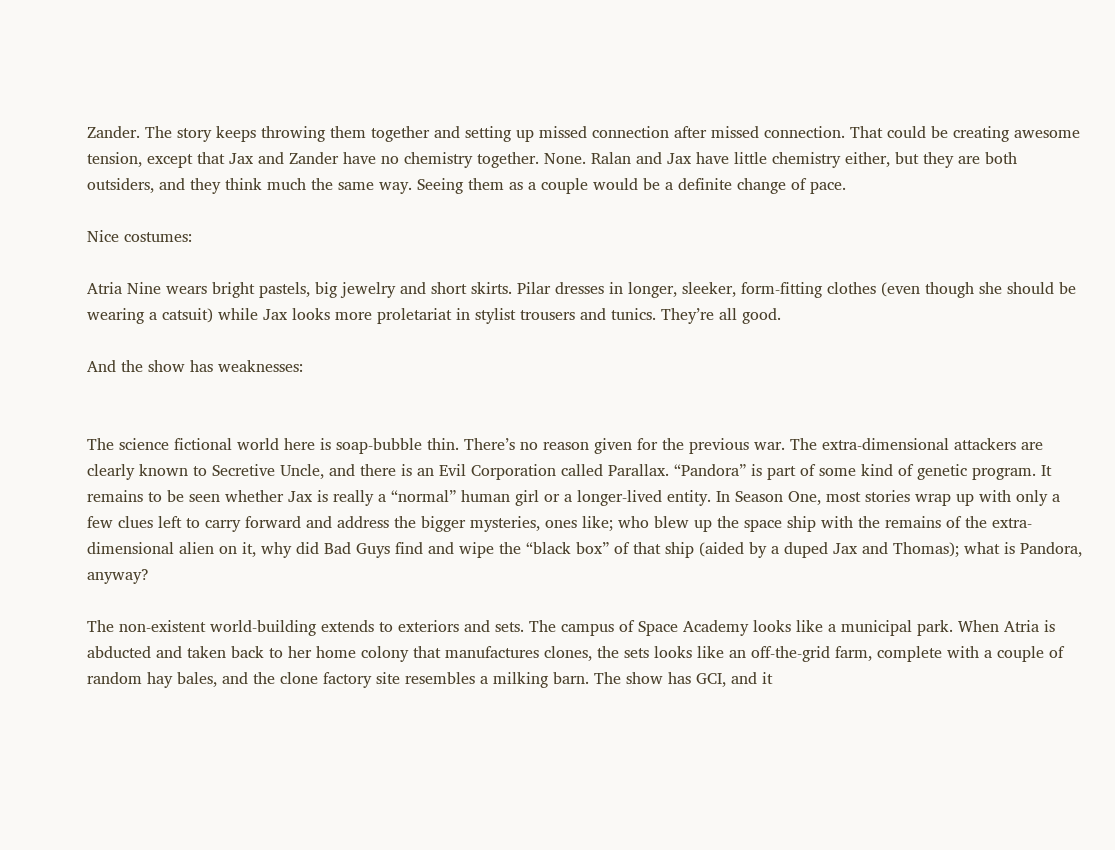Zander. The story keeps throwing them together and setting up missed connection after missed connection. That could be creating awesome tension, except that Jax and Zander have no chemistry together. None. Ralan and Jax have little chemistry either, but they are both outsiders, and they think much the same way. Seeing them as a couple would be a definite change of pace.

Nice costumes:

Atria Nine wears bright pastels, big jewelry and short skirts. Pilar dresses in longer, sleeker, form-fitting clothes (even though she should be wearing a catsuit) while Jax looks more proletariat in stylist trousers and tunics. They’re all good.

And the show has weaknesses:


The science fictional world here is soap-bubble thin. There’s no reason given for the previous war. The extra-dimensional attackers are clearly known to Secretive Uncle, and there is an Evil Corporation called Parallax. “Pandora” is part of some kind of genetic program. It remains to be seen whether Jax is really a “normal” human girl or a longer-lived entity. In Season One, most stories wrap up with only a few clues left to carry forward and address the bigger mysteries, ones like; who blew up the space ship with the remains of the extra-dimensional alien on it, why did Bad Guys find and wipe the “black box” of that ship (aided by a duped Jax and Thomas); what is Pandora, anyway?

The non-existent world-building extends to exteriors and sets. The campus of Space Academy looks like a municipal park. When Atria is abducted and taken back to her home colony that manufactures clones, the sets looks like an off-the-grid farm, complete with a couple of random hay bales, and the clone factory site resembles a milking barn. The show has GCI, and it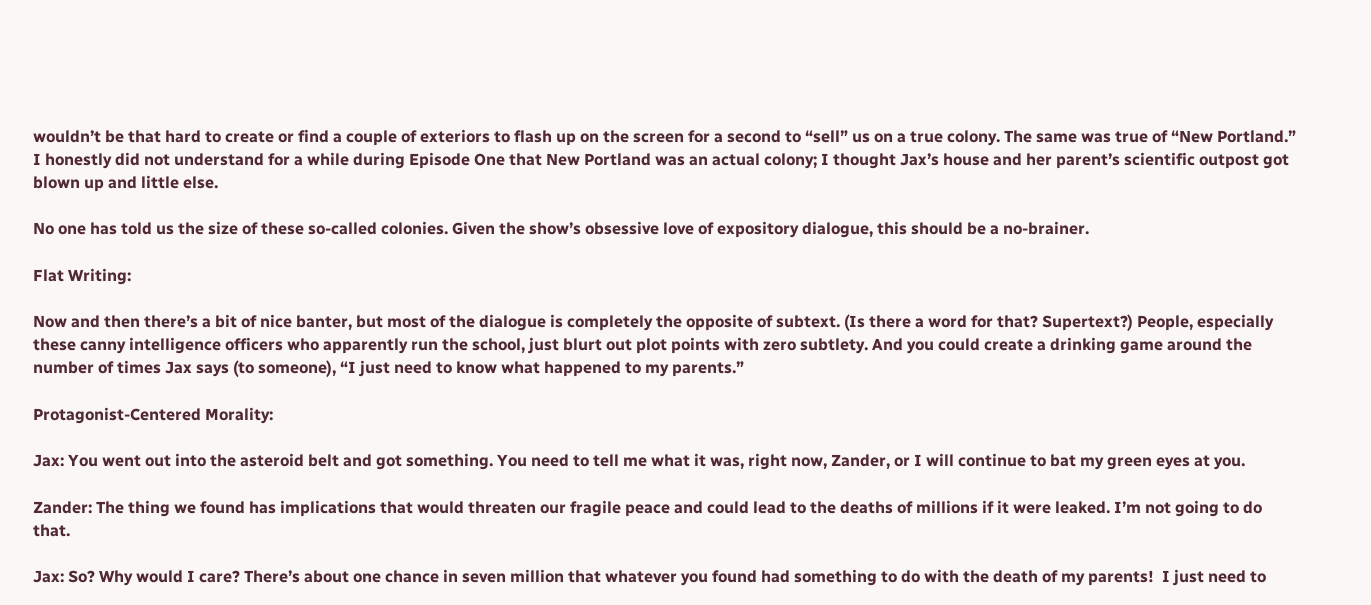wouldn’t be that hard to create or find a couple of exteriors to flash up on the screen for a second to “sell” us on a true colony. The same was true of “New Portland.” I honestly did not understand for a while during Episode One that New Portland was an actual colony; I thought Jax’s house and her parent’s scientific outpost got blown up and little else.

No one has told us the size of these so-called colonies. Given the show’s obsessive love of expository dialogue, this should be a no-brainer.

Flat Writing:

Now and then there’s a bit of nice banter, but most of the dialogue is completely the opposite of subtext. (Is there a word for that? Supertext?) People, especially these canny intelligence officers who apparently run the school, just blurt out plot points with zero subtlety. And you could create a drinking game around the number of times Jax says (to someone), “I just need to know what happened to my parents.”

Protagonist-Centered Morality:

Jax: You went out into the asteroid belt and got something. You need to tell me what it was, right now, Zander, or I will continue to bat my green eyes at you.

Zander: The thing we found has implications that would threaten our fragile peace and could lead to the deaths of millions if it were leaked. I’m not going to do that.

Jax: So? Why would I care? There’s about one chance in seven million that whatever you found had something to do with the death of my parents!  I just need to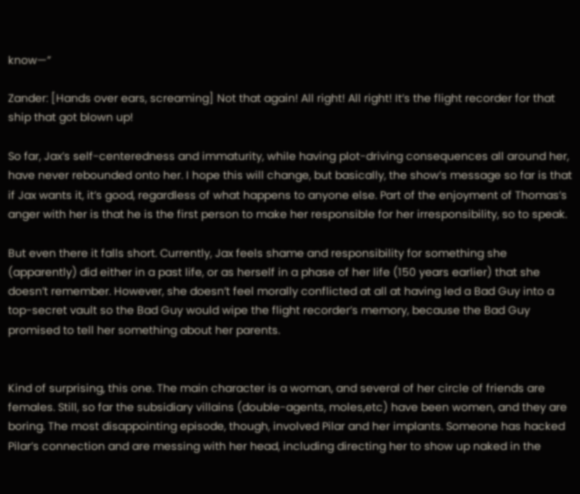know—”

Zander: [Hands over ears, screaming] Not that again! All right! All right! It’s the flight recorder for that ship that got blown up!

So far, Jax’s self-centeredness and immaturity, while having plot-driving consequences all around her, have never rebounded onto her. I hope this will change, but basically, the show’s message so far is that if Jax wants it, it’s good, regardless of what happens to anyone else. Part of the enjoyment of Thomas’s anger with her is that he is the first person to make her responsible for her irresponsibility, so to speak.

But even there it falls short. Currently, Jax feels shame and responsibility for something she (apparently) did either in a past life, or as herself in a phase of her life (150 years earlier) that she doesn’t remember. However, she doesn’t feel morally conflicted at all at having led a Bad Guy into a top-secret vault so the Bad Guy would wipe the flight recorder’s memory, because the Bad Guy promised to tell her something about her parents.


Kind of surprising, this one. The main character is a woman, and several of her circle of friends are females. Still, so far the subsidiary villains (double-agents, moles,etc) have been women, and they are boring. The most disappointing episode, though, involved Pilar and her implants. Someone has hacked Pilar’s connection and are messing with her head, including directing her to show up naked in the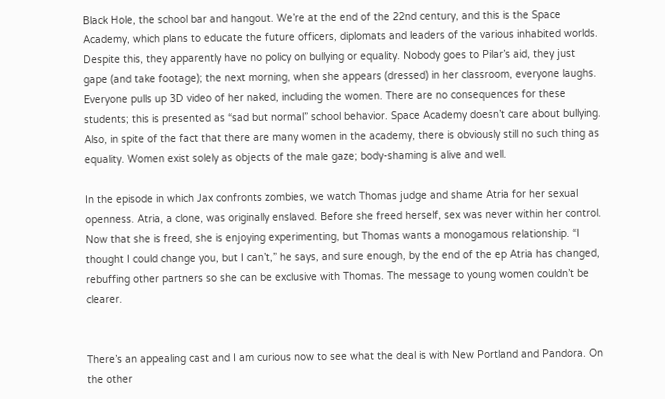Black Hole, the school bar and hangout. We’re at the end of the 22nd century, and this is the Space Academy, which plans to educate the future officers, diplomats and leaders of the various inhabited worlds. Despite this, they apparently have no policy on bullying or equality. Nobody goes to Pilar’s aid, they just gape (and take footage); the next morning, when she appears (dressed) in her classroom, everyone laughs. Everyone pulls up 3D video of her naked, including the women. There are no consequences for these students; this is presented as “sad but normal” school behavior. Space Academy doesn’t care about bullying. Also, in spite of the fact that there are many women in the academy, there is obviously still no such thing as equality. Women exist solely as objects of the male gaze; body-shaming is alive and well.

In the episode in which Jax confronts zombies, we watch Thomas judge and shame Atria for her sexual openness. Atria, a clone, was originally enslaved. Before she freed herself, sex was never within her control. Now that she is freed, she is enjoying experimenting, but Thomas wants a monogamous relationship. “I thought I could change you, but I can’t,” he says, and sure enough, by the end of the ep Atria has changed, rebuffing other partners so she can be exclusive with Thomas. The message to young women couldn’t be clearer.


There’s an appealing cast and I am curious now to see what the deal is with New Portland and Pandora. On the other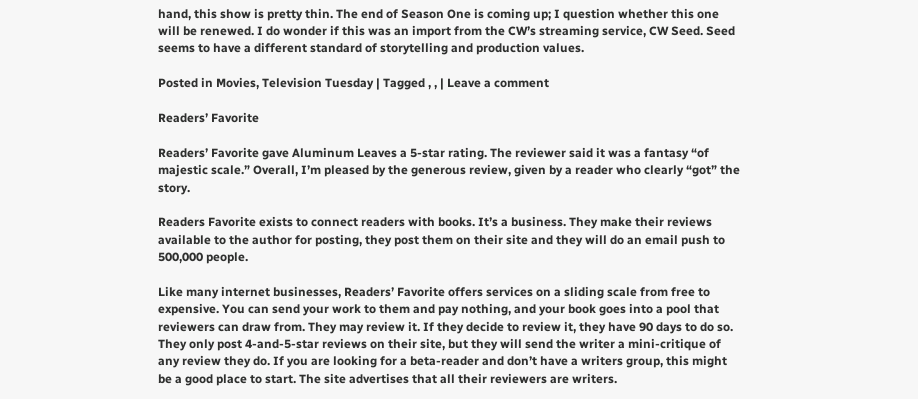hand, this show is pretty thin. The end of Season One is coming up; I question whether this one will be renewed. I do wonder if this was an import from the CW’s streaming service, CW Seed. Seed seems to have a different standard of storytelling and production values.

Posted in Movies, Television Tuesday | Tagged , , | Leave a comment

Readers’ Favorite

Readers’ Favorite gave Aluminum Leaves a 5-star rating. The reviewer said it was a fantasy “of majestic scale.” Overall, I’m pleased by the generous review, given by a reader who clearly “got” the story.

Readers Favorite exists to connect readers with books. It’s a business. They make their reviews available to the author for posting, they post them on their site and they will do an email push to 500,000 people.

Like many internet businesses, Readers’ Favorite offers services on a sliding scale from free to expensive. You can send your work to them and pay nothing, and your book goes into a pool that reviewers can draw from. They may review it. If they decide to review it, they have 90 days to do so. They only post 4-and-5-star reviews on their site, but they will send the writer a mini-critique of any review they do. If you are looking for a beta-reader and don’t have a writers group, this might be a good place to start. The site advertises that all their reviewers are writers.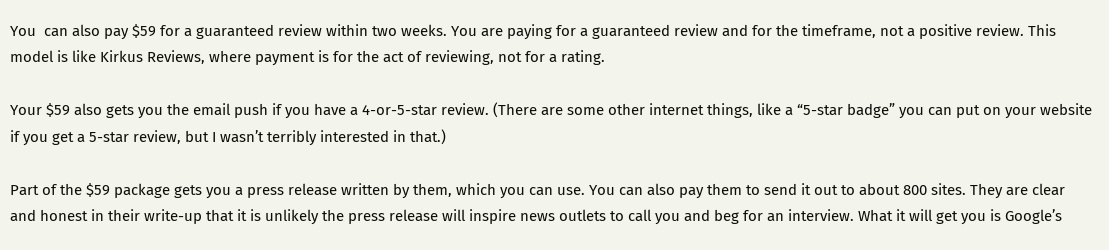You  can also pay $59 for a guaranteed review within two weeks. You are paying for a guaranteed review and for the timeframe, not a positive review. This model is like Kirkus Reviews, where payment is for the act of reviewing, not for a rating.

Your $59 also gets you the email push if you have a 4-or-5-star review. (There are some other internet things, like a “5-star badge” you can put on your website if you get a 5-star review, but I wasn’t terribly interested in that.)

Part of the $59 package gets you a press release written by them, which you can use. You can also pay them to send it out to about 800 sites. They are clear and honest in their write-up that it is unlikely the press release will inspire news outlets to call you and beg for an interview. What it will get you is Google’s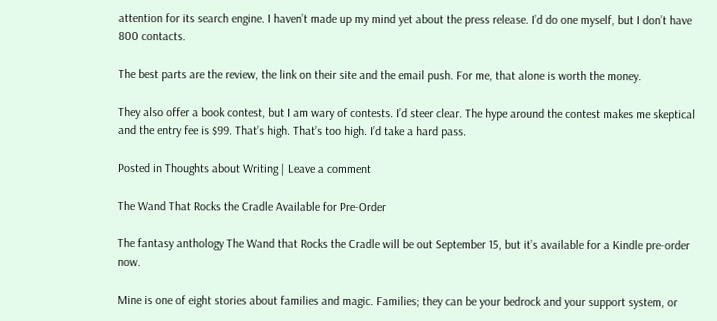attention for its search engine. I haven’t made up my mind yet about the press release. I’d do one myself, but I don’t have 800 contacts.

The best parts are the review, the link on their site and the email push. For me, that alone is worth the money.

They also offer a book contest, but I am wary of contests. I’d steer clear. The hype around the contest makes me skeptical and the entry fee is $99. That’s high. That’s too high. I’d take a hard pass.

Posted in Thoughts about Writing | Leave a comment

The Wand That Rocks the Cradle Available for Pre-Order

The fantasy anthology The Wand that Rocks the Cradle will be out September 15, but it’s available for a Kindle pre-order now.

Mine is one of eight stories about families and magic. Families; they can be your bedrock and your support system, or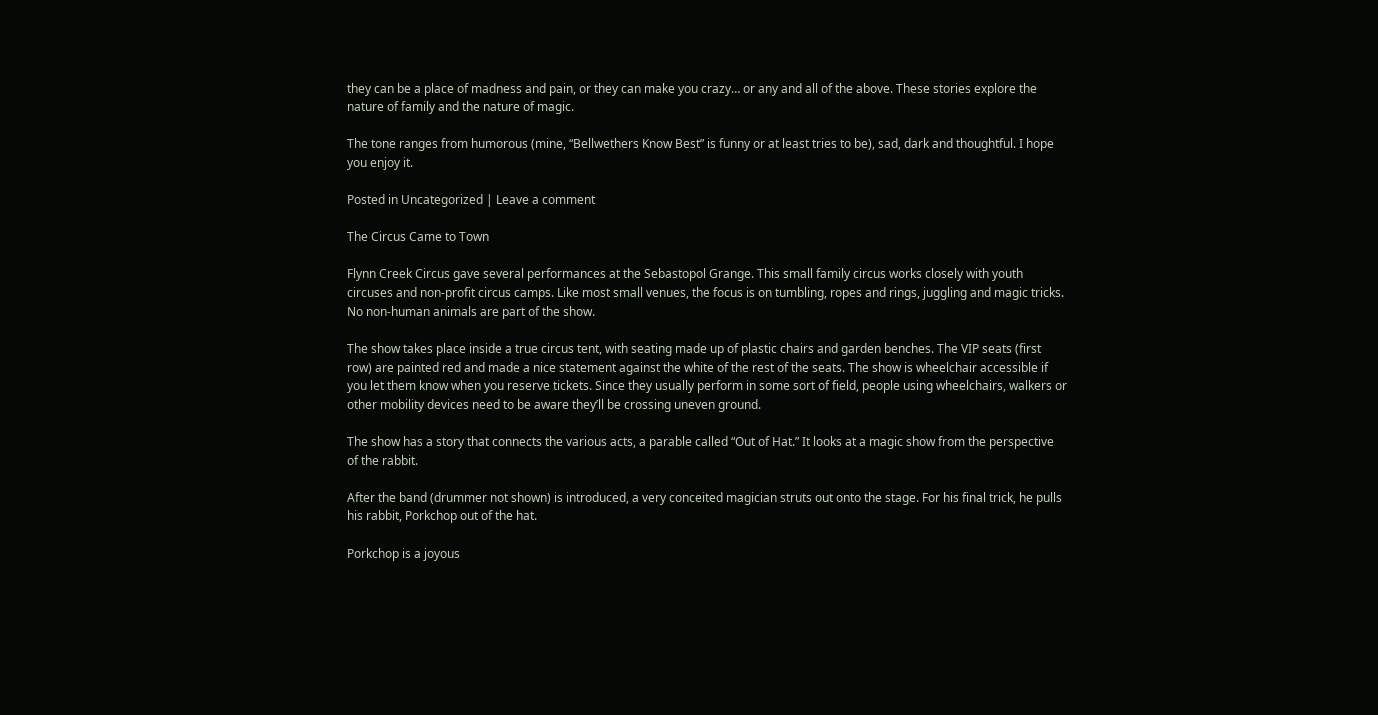they can be a place of madness and pain, or they can make you crazy… or any and all of the above. These stories explore the nature of family and the nature of magic.

The tone ranges from humorous (mine, “Bellwethers Know Best” is funny or at least tries to be), sad, dark and thoughtful. I hope you enjoy it.

Posted in Uncategorized | Leave a comment

The Circus Came to Town

Flynn Creek Circus gave several performances at the Sebastopol Grange. This small family circus works closely with youth circuses and non-profit circus camps. Like most small venues, the focus is on tumbling, ropes and rings, juggling and magic tricks. No non-human animals are part of the show.

The show takes place inside a true circus tent, with seating made up of plastic chairs and garden benches. The VIP seats (first row) are painted red and made a nice statement against the white of the rest of the seats. The show is wheelchair accessible if you let them know when you reserve tickets. Since they usually perform in some sort of field, people using wheelchairs, walkers or other mobility devices need to be aware they’ll be crossing uneven ground.

The show has a story that connects the various acts, a parable called “Out of Hat.” It looks at a magic show from the perspective of the rabbit.

After the band (drummer not shown) is introduced, a very conceited magician struts out onto the stage. For his final trick, he pulls his rabbit, Porkchop out of the hat.

Porkchop is a joyous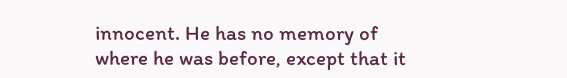innocent. He has no memory of where he was before, except that it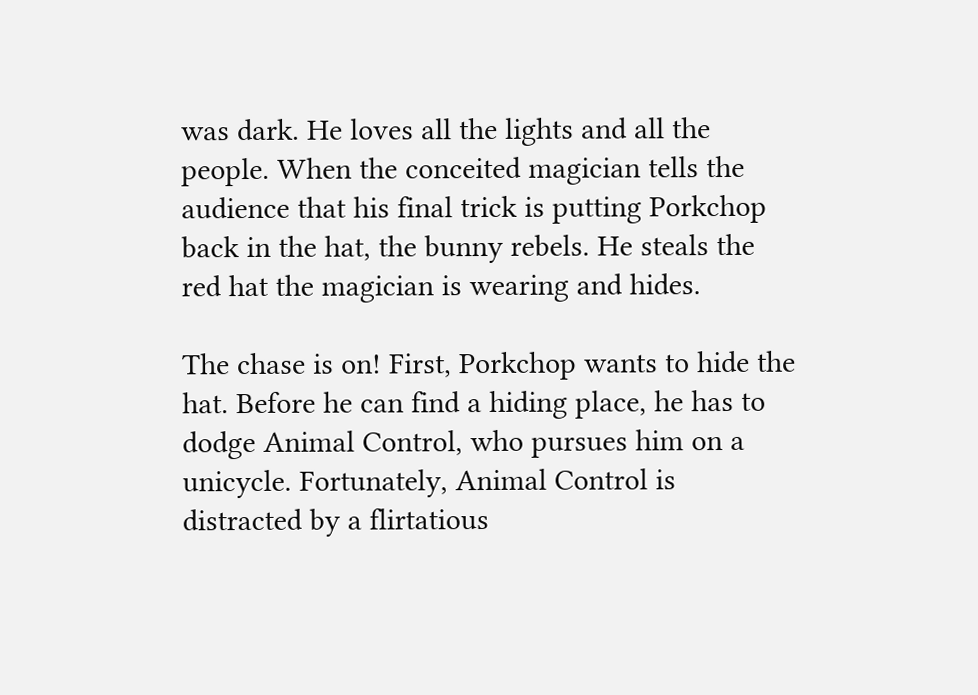was dark. He loves all the lights and all the people. When the conceited magician tells the audience that his final trick is putting Porkchop back in the hat, the bunny rebels. He steals the red hat the magician is wearing and hides.

The chase is on! First, Porkchop wants to hide the hat. Before he can find a hiding place, he has to dodge Animal Control, who pursues him on a unicycle. Fortunately, Animal Control is distracted by a flirtatious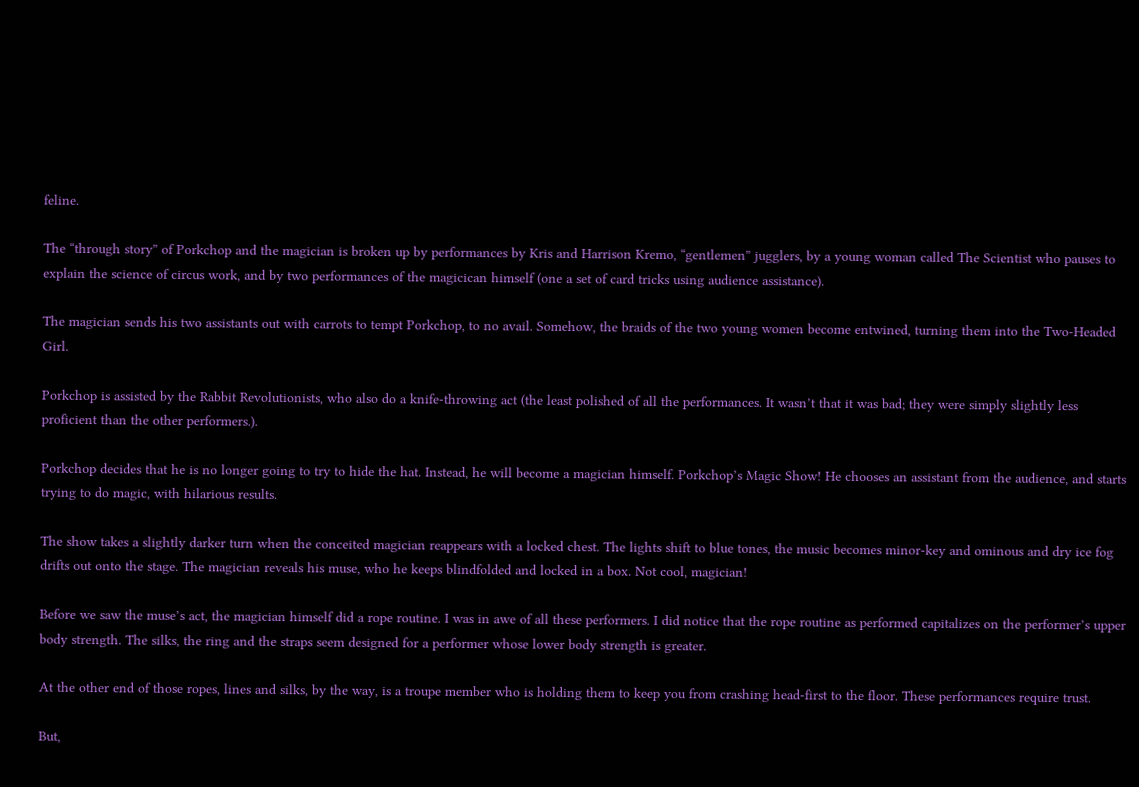feline.

The “through story” of Porkchop and the magician is broken up by performances by Kris and Harrison Kremo, “gentlemen” jugglers, by a young woman called The Scientist who pauses to explain the science of circus work, and by two performances of the magicican himself (one a set of card tricks using audience assistance).

The magician sends his two assistants out with carrots to tempt Porkchop, to no avail. Somehow, the braids of the two young women become entwined, turning them into the Two-Headed Girl.

Porkchop is assisted by the Rabbit Revolutionists, who also do a knife-throwing act (the least polished of all the performances. It wasn’t that it was bad; they were simply slightly less proficient than the other performers.).

Porkchop decides that he is no longer going to try to hide the hat. Instead, he will become a magician himself. Porkchop’s Magic Show! He chooses an assistant from the audience, and starts trying to do magic, with hilarious results.

The show takes a slightly darker turn when the conceited magician reappears with a locked chest. The lights shift to blue tones, the music becomes minor-key and ominous and dry ice fog drifts out onto the stage. The magician reveals his muse, who he keeps blindfolded and locked in a box. Not cool, magician!

Before we saw the muse’s act, the magician himself did a rope routine. I was in awe of all these performers. I did notice that the rope routine as performed capitalizes on the performer’s upper body strength. The silks, the ring and the straps seem designed for a performer whose lower body strength is greater.

At the other end of those ropes, lines and silks, by the way, is a troupe member who is holding them to keep you from crashing head-first to the floor. These performances require trust.

But,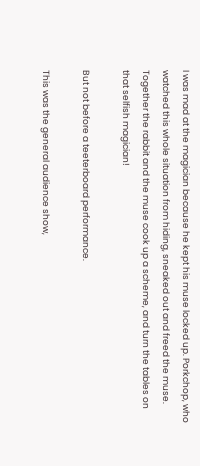I was mad at the magician because he kept his muse locked up. Porkchop, who watched this whole situation from hiding, sneaked out and freed the muse. Together the rabbit and the muse cook up a scheme, and turn the tables on that selfish magician!

But not before a teeterboard performance.

This was the general audience show,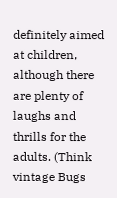definitely aimed at children, although there are plenty of laughs and thrills for the adults. (Think vintage Bugs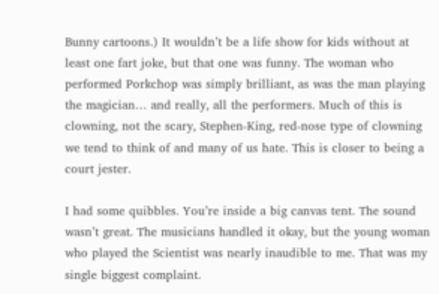Bunny cartoons.) It wouldn’t be a life show for kids without at least one fart joke, but that one was funny. The woman who performed Porkchop was simply brilliant, as was the man playing the magician… and really, all the performers. Much of this is clowning, not the scary, Stephen-King, red-nose type of clowning we tend to think of and many of us hate. This is closer to being a court jester.

I had some quibbles. You’re inside a big canvas tent. The sound wasn’t great. The musicians handled it okay, but the young woman who played the Scientist was nearly inaudible to me. That was my single biggest complaint.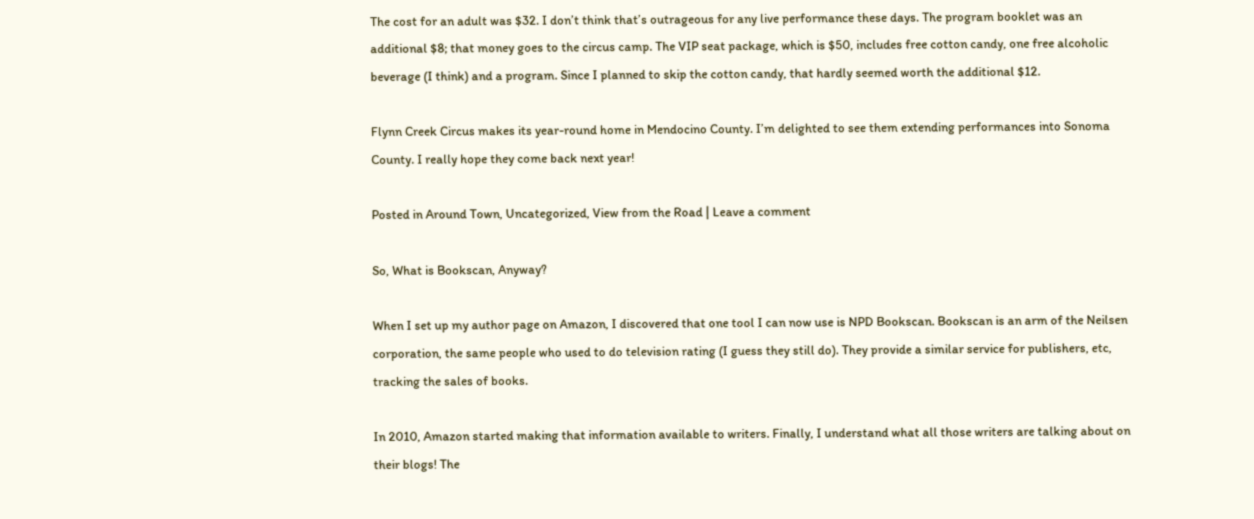The cost for an adult was $32. I don’t think that’s outrageous for any live performance these days. The program booklet was an additional $8; that money goes to the circus camp. The VIP seat package, which is $50, includes free cotton candy, one free alcoholic beverage (I think) and a program. Since I planned to skip the cotton candy, that hardly seemed worth the additional $12.

Flynn Creek Circus makes its year-round home in Mendocino County. I’m delighted to see them extending performances into Sonoma County. I really hope they come back next year!

Posted in Around Town, Uncategorized, View from the Road | Leave a comment

So, What is Bookscan, Anyway?

When I set up my author page on Amazon, I discovered that one tool I can now use is NPD Bookscan. Bookscan is an arm of the Neilsen corporation, the same people who used to do television rating (I guess they still do). They provide a similar service for publishers, etc, tracking the sales of books.

In 2010, Amazon started making that information available to writers. Finally, I understand what all those writers are talking about on their blogs! The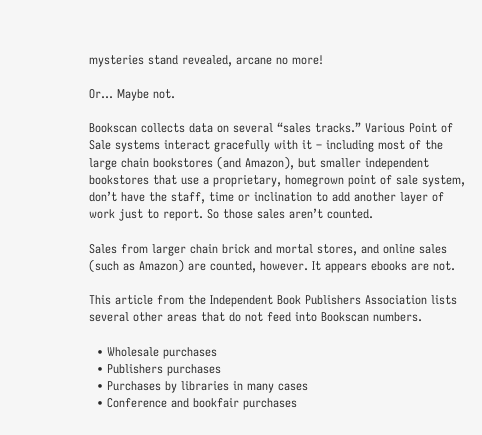mysteries stand revealed, arcane no more!

Or… Maybe not.

Bookscan collects data on several “sales tracks.” Various Point of Sale systems interact gracefully with it – including most of the large chain bookstores (and Amazon), but smaller independent bookstores that use a proprietary, homegrown point of sale system, don’t have the staff, time or inclination to add another layer of work just to report. So those sales aren’t counted.

Sales from larger chain brick and mortal stores, and online sales (such as Amazon) are counted, however. It appears ebooks are not.

This article from the Independent Book Publishers Association lists several other areas that do not feed into Bookscan numbers.

  • Wholesale purchases
  • Publishers purchases
  • Purchases by libraries in many cases
  • Conference and bookfair purchases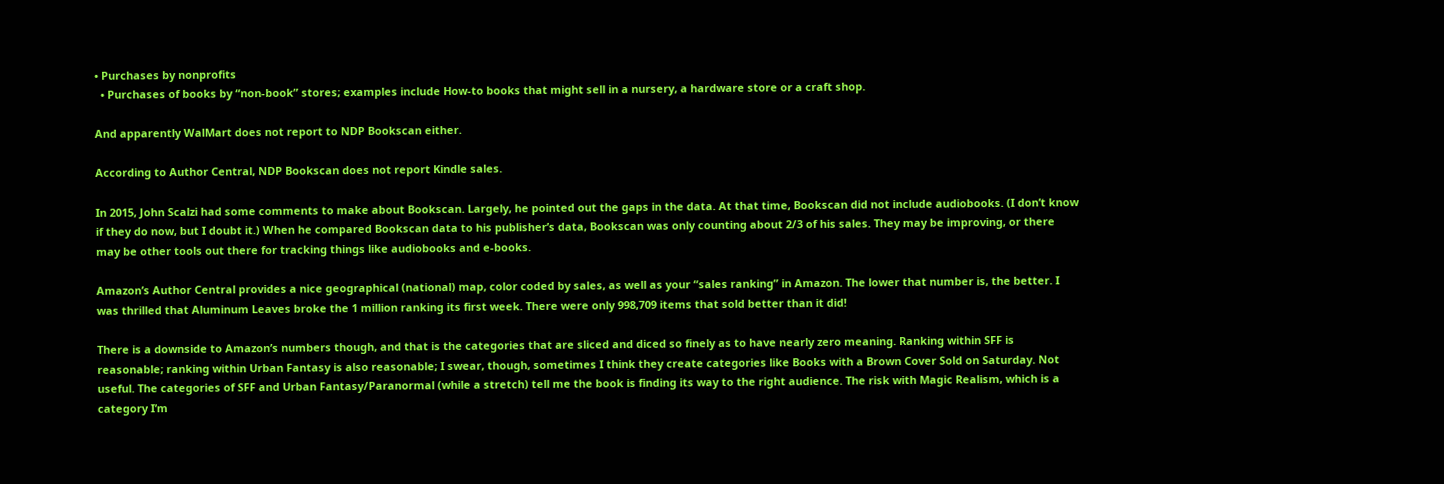• Purchases by nonprofits
  • Purchases of books by “non-book” stores; examples include How-to books that might sell in a nursery, a hardware store or a craft shop.

And apparently WalMart does not report to NDP Bookscan either.

According to Author Central, NDP Bookscan does not report Kindle sales.

In 2015, John Scalzi had some comments to make about Bookscan. Largely, he pointed out the gaps in the data. At that time, Bookscan did not include audiobooks. (I don’t know if they do now, but I doubt it.) When he compared Bookscan data to his publisher’s data, Bookscan was only counting about 2/3 of his sales. They may be improving, or there may be other tools out there for tracking things like audiobooks and e-books.

Amazon’s Author Central provides a nice geographical (national) map, color coded by sales, as well as your “sales ranking” in Amazon. The lower that number is, the better. I was thrilled that Aluminum Leaves broke the 1 million ranking its first week. There were only 998,709 items that sold better than it did!

There is a downside to Amazon’s numbers though, and that is the categories that are sliced and diced so finely as to have nearly zero meaning. Ranking within SFF is reasonable; ranking within Urban Fantasy is also reasonable; I swear, though, sometimes I think they create categories like Books with a Brown Cover Sold on Saturday. Not useful. The categories of SFF and Urban Fantasy/Paranormal (while a stretch) tell me the book is finding its way to the right audience. The risk with Magic Realism, which is a category I’m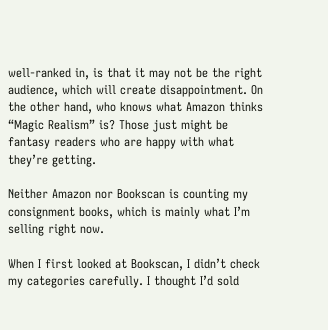well-ranked in, is that it may not be the right audience, which will create disappointment. On the other hand, who knows what Amazon thinks “Magic Realism” is? Those just might be fantasy readers who are happy with what they’re getting.

Neither Amazon nor Bookscan is counting my consignment books, which is mainly what I’m selling right now.

When I first looked at Bookscan, I didn’t check my categories carefully. I thought I’d sold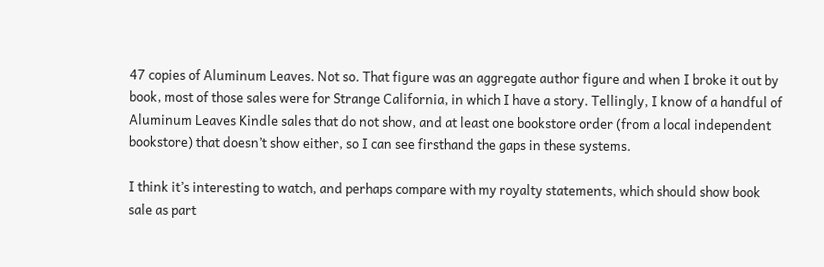47 copies of Aluminum Leaves. Not so. That figure was an aggregate author figure and when I broke it out by book, most of those sales were for Strange California, in which I have a story. Tellingly, I know of a handful of Aluminum Leaves Kindle sales that do not show, and at least one bookstore order (from a local independent bookstore) that doesn’t show either, so I can see firsthand the gaps in these systems.

I think it’s interesting to watch, and perhaps compare with my royalty statements, which should show book sale as part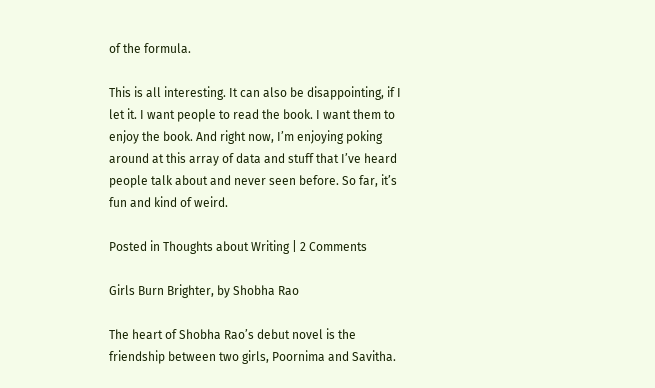of the formula.

This is all interesting. It can also be disappointing, if I let it. I want people to read the book. I want them to enjoy the book. And right now, I’m enjoying poking around at this array of data and stuff that I’ve heard people talk about and never seen before. So far, it’s fun and kind of weird.

Posted in Thoughts about Writing | 2 Comments

Girls Burn Brighter, by Shobha Rao

The heart of Shobha Rao’s debut novel is the friendship between two girls, Poornima and Savitha.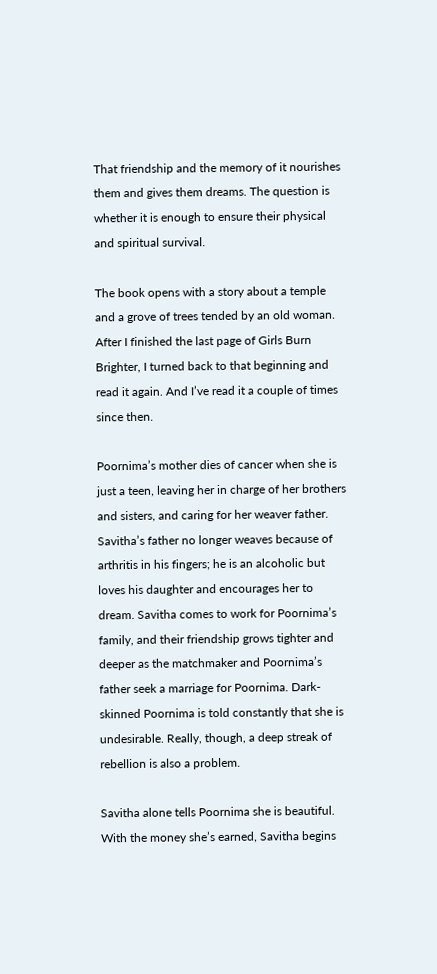That friendship and the memory of it nourishes them and gives them dreams. The question is whether it is enough to ensure their physical and spiritual survival.

The book opens with a story about a temple and a grove of trees tended by an old woman. After I finished the last page of Girls Burn Brighter, I turned back to that beginning and read it again. And I’ve read it a couple of times since then.

Poornima’s mother dies of cancer when she is just a teen, leaving her in charge of her brothers and sisters, and caring for her weaver father. Savitha’s father no longer weaves because of arthritis in his fingers; he is an alcoholic but loves his daughter and encourages her to dream. Savitha comes to work for Poornima’s family, and their friendship grows tighter and deeper as the matchmaker and Poornima’s father seek a marriage for Poornima. Dark-skinned Poornima is told constantly that she is undesirable. Really, though, a deep streak of rebellion is also a problem.

Savitha alone tells Poornima she is beautiful. With the money she’s earned, Savitha begins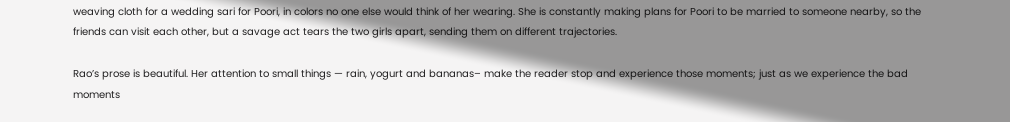weaving cloth for a wedding sari for Poori, in colors no one else would think of her wearing. She is constantly making plans for Poori to be married to someone nearby, so the friends can visit each other, but a savage act tears the two girls apart, sending them on different trajectories.

Rao’s prose is beautiful. Her attention to small things — rain, yogurt and bananas– make the reader stop and experience those moments; just as we experience the bad moments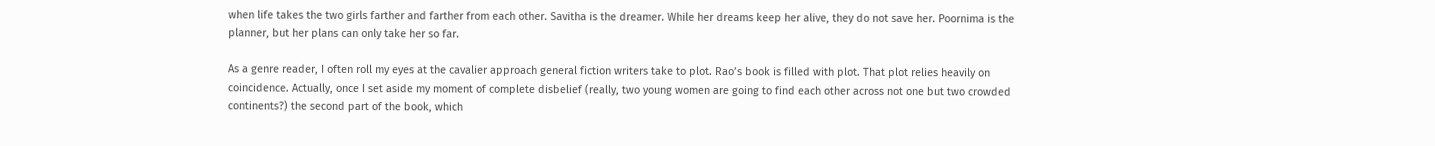when life takes the two girls farther and farther from each other. Savitha is the dreamer. While her dreams keep her alive, they do not save her. Poornima is the planner, but her plans can only take her so far.

As a genre reader, I often roll my eyes at the cavalier approach general fiction writers take to plot. Rao’s book is filled with plot. That plot relies heavily on coincidence. Actually, once I set aside my moment of complete disbelief (really, two young women are going to find each other across not one but two crowded continents?) the second part of the book, which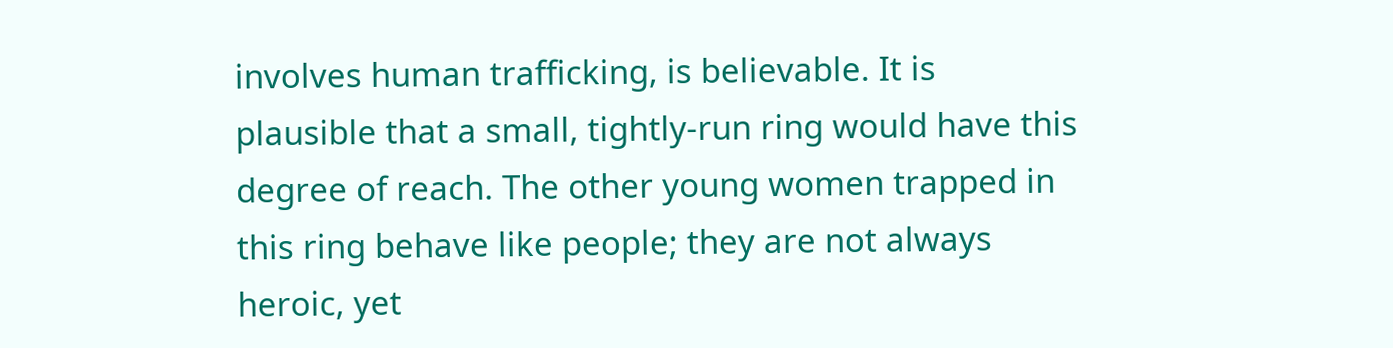involves human trafficking, is believable. It is plausible that a small, tightly-run ring would have this degree of reach. The other young women trapped in this ring behave like people; they are not always heroic, yet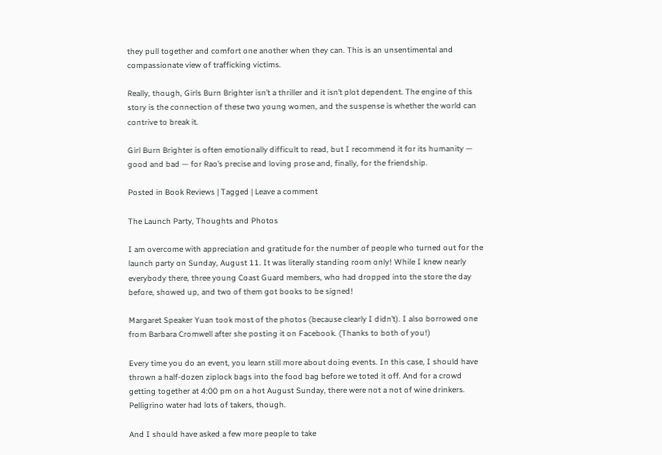they pull together and comfort one another when they can. This is an unsentimental and compassionate view of trafficking victims.

Really, though, Girls Burn Brighter isn’t a thriller and it isn’t plot dependent. The engine of this story is the connection of these two young women, and the suspense is whether the world can contrive to break it.

Girl Burn Brighter is often emotionally difficult to read, but I recommend it for its humanity — good and bad — for Rao’s precise and loving prose and, finally, for the friendship.

Posted in Book Reviews | Tagged | Leave a comment

The Launch Party, Thoughts and Photos

I am overcome with appreciation and gratitude for the number of people who turned out for the launch party on Sunday, August 11. It was literally standing room only! While I knew nearly everybody there, three young Coast Guard members, who had dropped into the store the day before, showed up, and two of them got books to be signed!

Margaret Speaker Yuan took most of the photos (because clearly I didn’t). I also borrowed one from Barbara Cromwell after she posting it on Facebook. (Thanks to both of you!)

Every time you do an event, you learn still more about doing events. In this case, I should have thrown a half-dozen ziplock bags into the food bag before we toted it off. And for a crowd getting together at 4:00 pm on a hot August Sunday, there were not a not of wine drinkers. Pelligrino water had lots of takers, though.

And I should have asked a few more people to take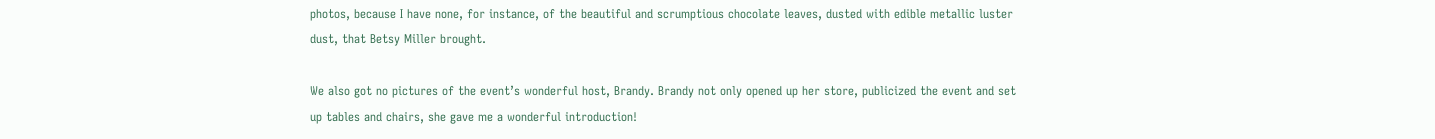photos, because I have none, for instance, of the beautiful and scrumptious chocolate leaves, dusted with edible metallic luster dust, that Betsy Miller brought.

We also got no pictures of the event’s wonderful host, Brandy. Brandy not only opened up her store, publicized the event and set up tables and chairs, she gave me a wonderful introduction!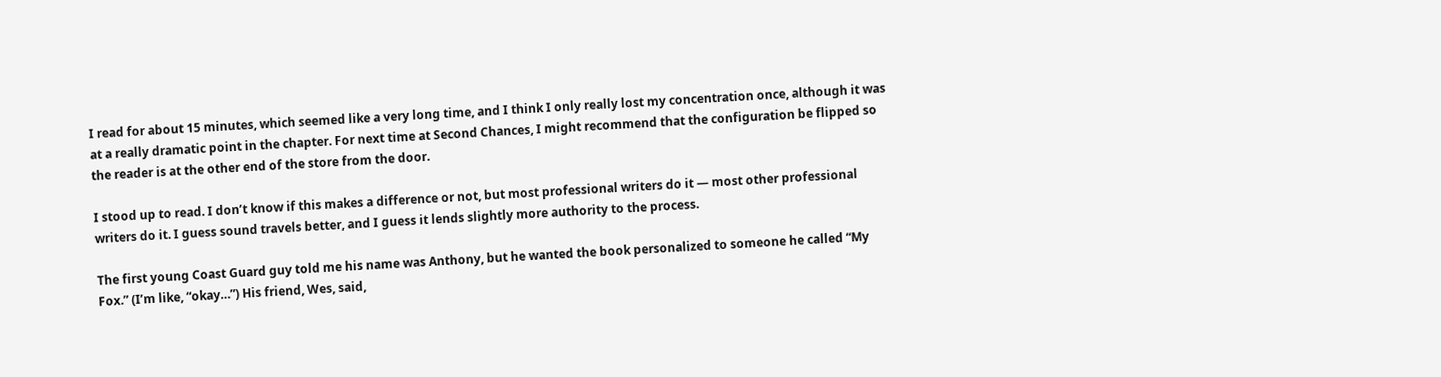I read for about 15 minutes, which seemed like a very long time, and I think I only really lost my concentration once, although it was at a really dramatic point in the chapter. For next time at Second Chances, I might recommend that the configuration be flipped so the reader is at the other end of the store from the door.

I stood up to read. I don’t know if this makes a difference or not, but most professional writers do it — most other professional writers do it. I guess sound travels better, and I guess it lends slightly more authority to the process.

The first young Coast Guard guy told me his name was Anthony, but he wanted the book personalized to someone he called “My Fox.” (I’m like, “okay…”) His friend, Wes, said,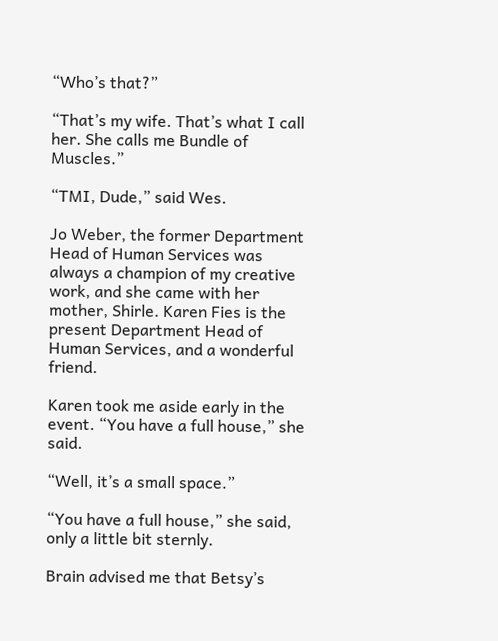“Who’s that?”

“That’s my wife. That’s what I call her. She calls me Bundle of Muscles.”

“TMI, Dude,” said Wes.

Jo Weber, the former Department Head of Human Services was always a champion of my creative work, and she came with her mother, Shirle. Karen Fies is the present Department Head of Human Services, and a wonderful friend.

Karen took me aside early in the event. “You have a full house,” she said.

“Well, it’s a small space.”

“You have a full house,” she said, only a little bit sternly.

Brain advised me that Betsy’s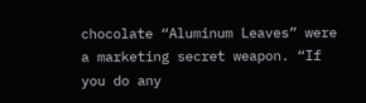chocolate “Aluminum Leaves” were a marketing secret weapon. “If you do any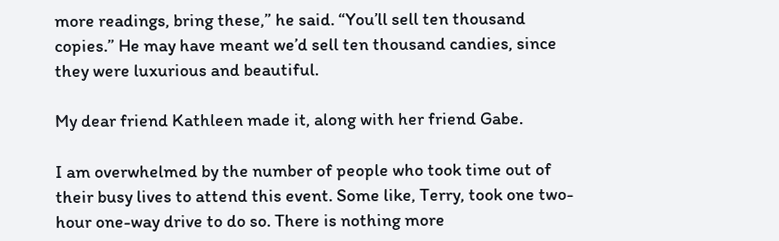more readings, bring these,” he said. “You’ll sell ten thousand copies.” He may have meant we’d sell ten thousand candies, since they were luxurious and beautiful.

My dear friend Kathleen made it, along with her friend Gabe.

I am overwhelmed by the number of people who took time out of their busy lives to attend this event. Some like, Terry, took one two-hour one-way drive to do so. There is nothing more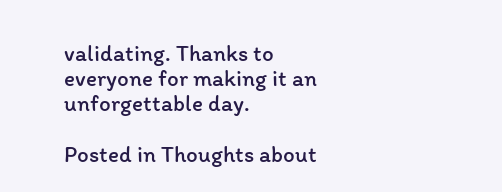validating. Thanks to everyone for making it an unforgettable day.

Posted in Thoughts about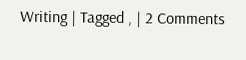Writing | Tagged , | 2 Comments